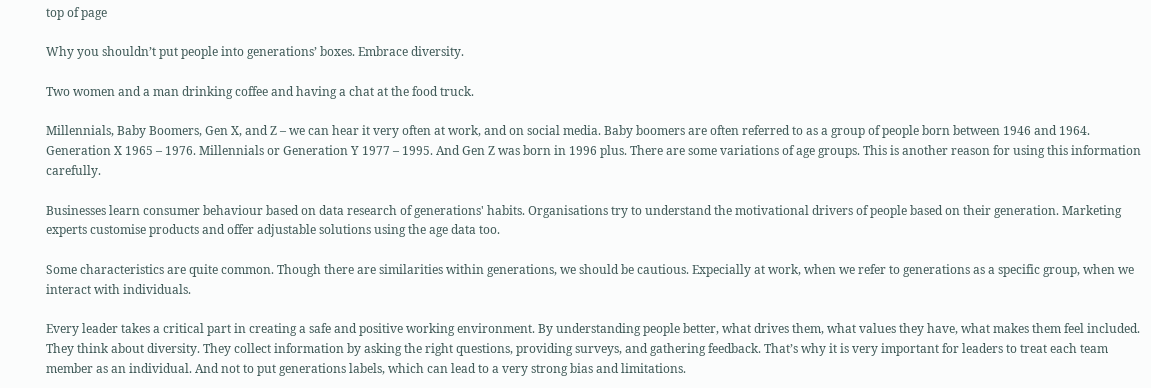top of page

Why you shouldn’t put people into generations’ boxes. Embrace diversity.

Two women and a man drinking coffee and having a chat at the food truck.

Millennials, Baby Boomers, Gen X, and Z – we can hear it very often at work, and on social media. Baby boomers are often referred to as a group of people born between 1946 and 1964. Generation X 1965 – 1976. Millennials or Generation Y 1977 – 1995. And Gen Z was born in 1996 plus. There are some variations of age groups. This is another reason for using this information carefully.

Businesses learn consumer behaviour based on data research of generations' habits. Organisations try to understand the motivational drivers of people based on their generation. Marketing experts customise products and offer adjustable solutions using the age data too.

Some characteristics are quite common. Though there are similarities within generations, we should be cautious. Expecially at work, when we refer to generations as a specific group, when we interact with individuals.

Every leader takes a critical part in creating a safe and positive working environment. By understanding people better, what drives them, what values they have, what makes them feel included. They think about diversity. They collect information by asking the right questions, providing surveys, and gathering feedback. That’s why it is very important for leaders to treat each team member as an individual. And not to put generations labels, which can lead to a very strong bias and limitations.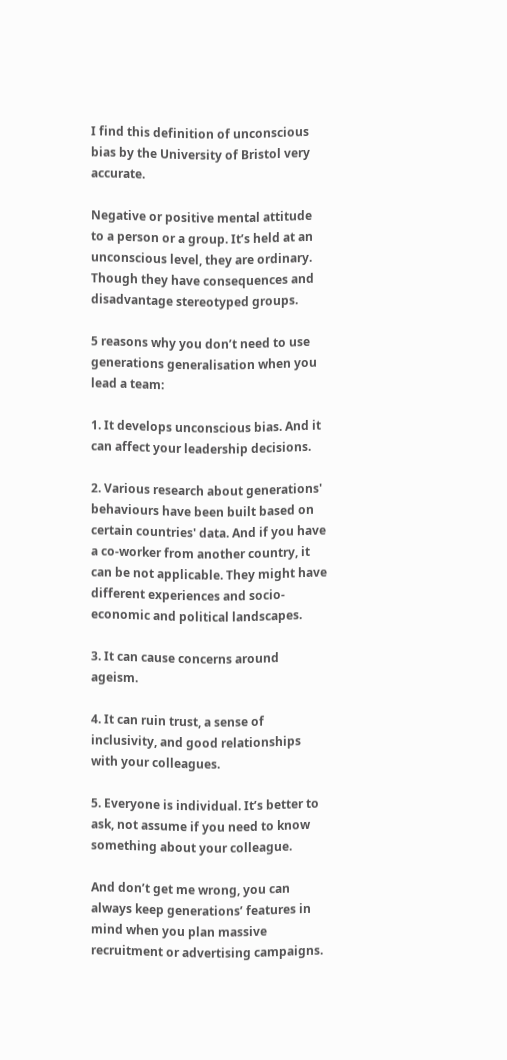I find this definition of unconscious bias by the University of Bristol very accurate.

Negative or positive mental attitude to a person or a group. It’s held at an unconscious level, they are ordinary. Though they have consequences and disadvantage stereotyped groups.

5 reasons why you don’t need to use generations generalisation when you lead a team:

1. It develops unconscious bias. And it can affect your leadership decisions.

2. Various research about generations' behaviours have been built based on certain countries' data. And if you have a co-worker from another country, it can be not applicable. They might have different experiences and socio-economic and political landscapes.

3. It can cause concerns around ageism.

4. It can ruin trust, a sense of inclusivity, and good relationships with your colleagues.

5. Everyone is individual. It’s better to ask, not assume if you need to know something about your colleague.

And don’t get me wrong, you can always keep generations’ features in mind when you plan massive recruitment or advertising campaigns.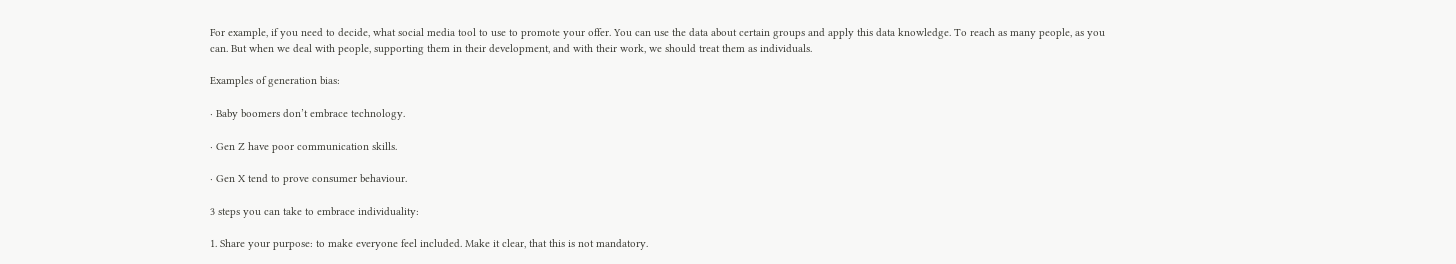For example, if you need to decide, what social media tool to use to promote your offer. You can use the data about certain groups and apply this data knowledge. To reach as many people, as you can. But when we deal with people, supporting them in their development, and with their work, we should treat them as individuals.

Examples of generation bias:

· Baby boomers don’t embrace technology.

· Gen Z have poor communication skills.

· Gen X tend to prove consumer behaviour.

3 steps you can take to embrace individuality:

1. Share your purpose: to make everyone feel included. Make it clear, that this is not mandatory.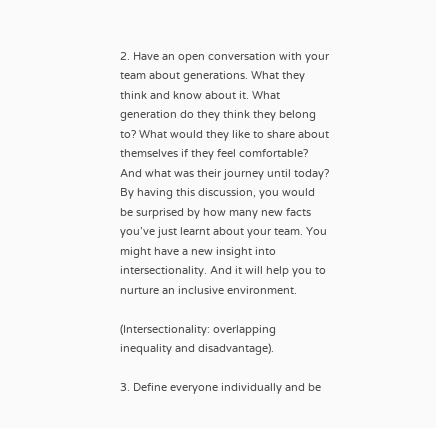2. Have an open conversation with your team about generations. What they think and know about it. What generation do they think they belong to? What would they like to share about themselves if they feel comfortable? And what was their journey until today? By having this discussion, you would be surprised by how many new facts you’ve just learnt about your team. You might have a new insight into intersectionality. And it will help you to nurture an inclusive environment.

(Intersectionality: overlapping inequality and disadvantage).

3. Define everyone individually and be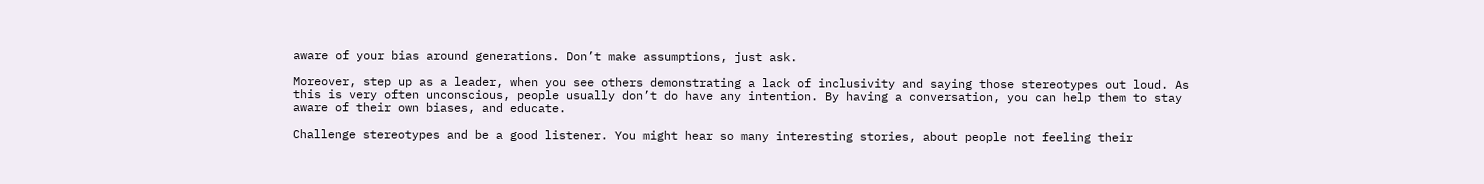aware of your bias around generations. Don’t make assumptions, just ask.

Moreover, step up as a leader, when you see others demonstrating a lack of inclusivity and saying those stereotypes out loud. As this is very often unconscious, people usually don’t do have any intention. By having a conversation, you can help them to stay aware of their own biases, and educate.

Challenge stereotypes and be a good listener. You might hear so many interesting stories, about people not feeling their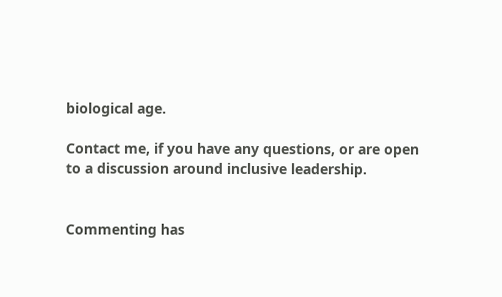biological age.

Contact me, if you have any questions, or are open to a discussion around inclusive leadership.


Commenting has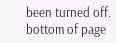been turned off.
bottom of page